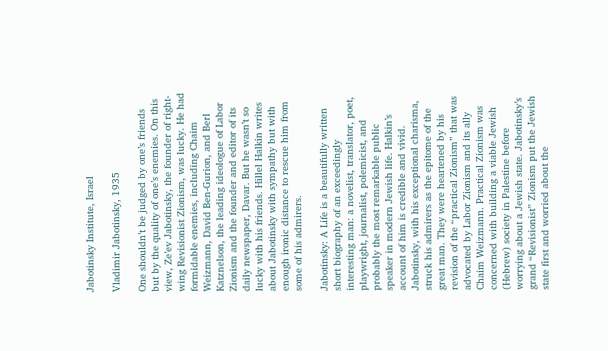Jabotinsky Institute, Israel

Vladimir Jabotinsky, 1935

One shouldn’t be judged by one’s friends but by the quality of one’s enemies. On this view, Ze’ev Jabotinsky, the founder of right-wing Revisionist Zionism, was lucky. He had formidable enemies, including Chaim Weizmann, David Ben-Gurion, and Berl Katznelson, the leading ideologue of Labor Zionism and the founder and editor of its daily newspaper, Davar. But he wasn’t so lucky with his friends. Hillel Halkin writes about Jabotinsky with sympathy but with enough ironic distance to rescue him from some of his admirers.

Jabotinsky: A Life is a beautifully written short biography of an exceedingly interesting man: a novelist, translator, poet, playwright, journalist, polemicist, and probably the most remarkable public speaker in modern Jewish life. Halkin’s account of him is credible and vivid. Jabotinsky, with his exceptional charisma, struck his admirers as the epitome of the great man. They were heartened by his revision of the “practical Zionism” that was advocated by Labor Zionism and its ally Chaim Weizmann. Practical Zionism was concerned with building a viable Jewish (Hebrew) society in Palestine before worrying about a Jewish state. Jabotinsky’s grand “Revisionist” Zionism put the Jewish state first and worried about the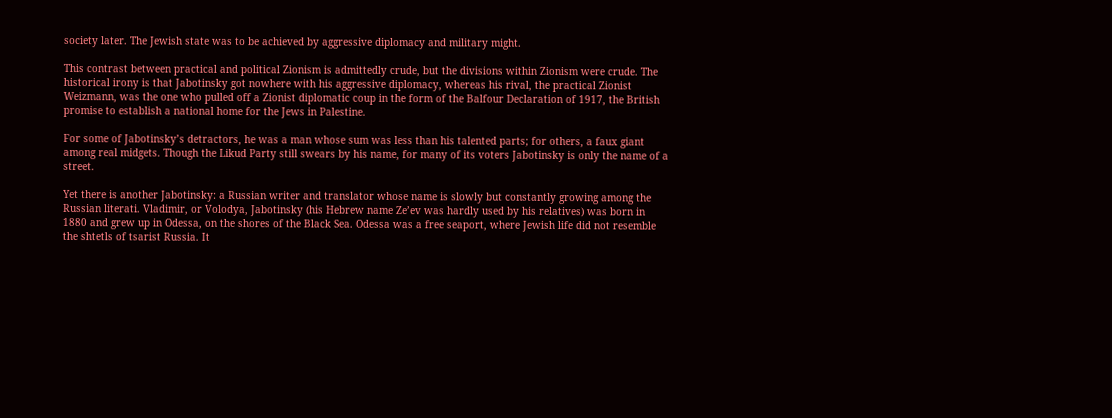society later. The Jewish state was to be achieved by aggressive diplomacy and military might.

This contrast between practical and political Zionism is admittedly crude, but the divisions within Zionism were crude. The historical irony is that Jabotinsky got nowhere with his aggressive diplomacy, whereas his rival, the practical Zionist Weizmann, was the one who pulled off a Zionist diplomatic coup in the form of the Balfour Declaration of 1917, the British promise to establish a national home for the Jews in Palestine.

For some of Jabotinsky’s detractors, he was a man whose sum was less than his talented parts; for others, a faux giant among real midgets. Though the Likud Party still swears by his name, for many of its voters Jabotinsky is only the name of a street.

Yet there is another Jabotinsky: a Russian writer and translator whose name is slowly but constantly growing among the Russian literati. Vladimir, or Volodya, Jabotinsky (his Hebrew name Ze’ev was hardly used by his relatives) was born in 1880 and grew up in Odessa, on the shores of the Black Sea. Odessa was a free seaport, where Jewish life did not resemble the shtetls of tsarist Russia. It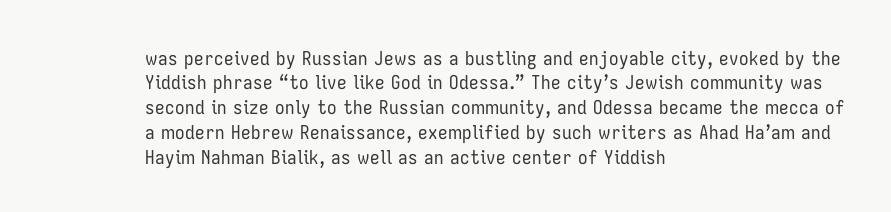was perceived by Russian Jews as a bustling and enjoyable city, evoked by the Yiddish phrase “to live like God in Odessa.” The city’s Jewish community was second in size only to the Russian community, and Odessa became the mecca of a modern Hebrew Renaissance, exemplified by such writers as Ahad Ha’am and Hayim Nahman Bialik, as well as an active center of Yiddish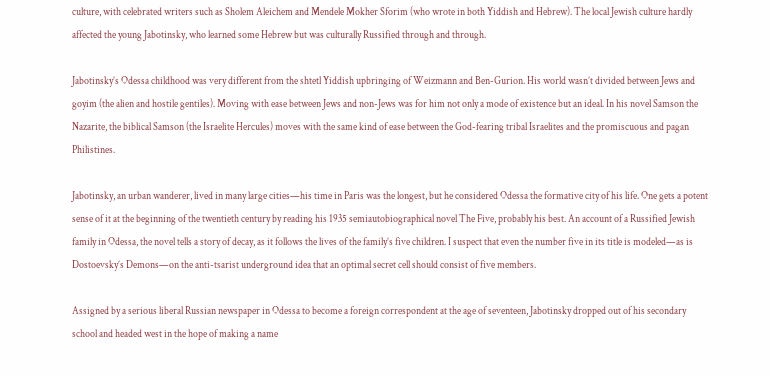culture, with celebrated writers such as Sholem Aleichem and Mendele Mokher Sforim (who wrote in both Yiddish and Hebrew). The local Jewish culture hardly affected the young Jabotinsky, who learned some Hebrew but was culturally Russified through and through.

Jabotinsky’s Odessa childhood was very different from the shtetl Yiddish upbringing of Weizmann and Ben-Gurion. His world wasn’t divided between Jews and goyim (the alien and hostile gentiles). Moving with ease between Jews and non-Jews was for him not only a mode of existence but an ideal. In his novel Samson the Nazarite, the biblical Samson (the Israelite Hercules) moves with the same kind of ease between the God-fearing tribal Israelites and the promiscuous and pagan Philistines.

Jabotinsky, an urban wanderer, lived in many large cities—his time in Paris was the longest, but he considered Odessa the formative city of his life. One gets a potent sense of it at the beginning of the twentieth century by reading his 1935 semiautobiographical novel The Five, probably his best. An account of a Russified Jewish family in Odessa, the novel tells a story of decay, as it follows the lives of the family’s five children. I suspect that even the number five in its title is modeled—as is Dostoevsky’s Demons—on the anti-tsarist underground idea that an optimal secret cell should consist of five members.

Assigned by a serious liberal Russian newspaper in Odessa to become a foreign correspondent at the age of seventeen, Jabotinsky dropped out of his secondary school and headed west in the hope of making a name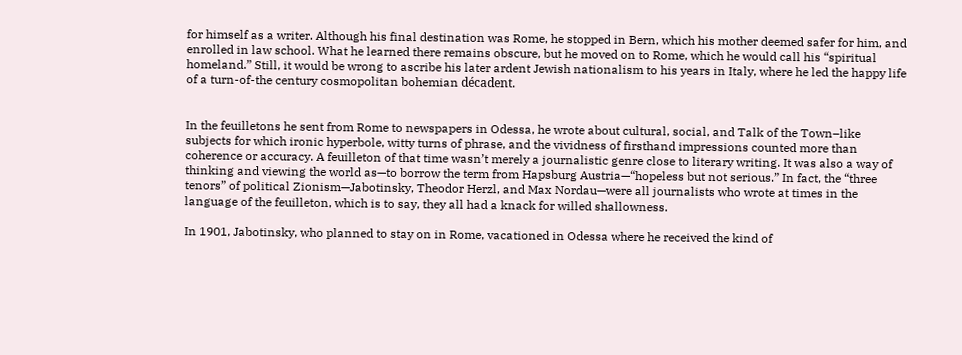for himself as a writer. Although his final destination was Rome, he stopped in Bern, which his mother deemed safer for him, and enrolled in law school. What he learned there remains obscure, but he moved on to Rome, which he would call his “spiritual homeland.” Still, it would be wrong to ascribe his later ardent Jewish nationalism to his years in Italy, where he led the happy life of a turn-of-the century cosmopolitan bohemian décadent.


In the feuilletons he sent from Rome to newspapers in Odessa, he wrote about cultural, social, and Talk of the Town–like subjects for which ironic hyperbole, witty turns of phrase, and the vividness of firsthand impressions counted more than coherence or accuracy. A feuilleton of that time wasn’t merely a journalistic genre close to literary writing. It was also a way of thinking and viewing the world as—to borrow the term from Hapsburg Austria—“hopeless but not serious.” In fact, the “three tenors” of political Zionism—Jabotinsky, Theodor Herzl, and Max Nordau—were all journalists who wrote at times in the language of the feuilleton, which is to say, they all had a knack for willed shallowness.

In 1901, Jabotinsky, who planned to stay on in Rome, vacationed in Odessa where he received the kind of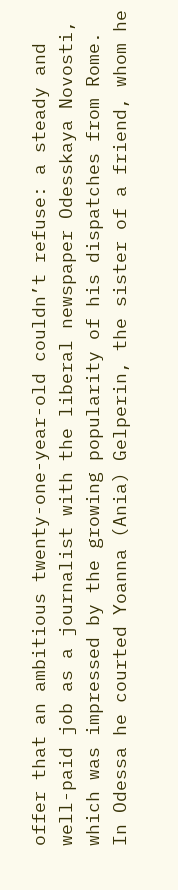offer that an ambitious twenty-one-year-old couldn’t refuse: a steady and well-paid job as a journalist with the liberal newspaper Odesskaya Novosti, which was impressed by the growing popularity of his dispatches from Rome. In Odessa he courted Yoanna (Ania) Gelperin, the sister of a friend, whom he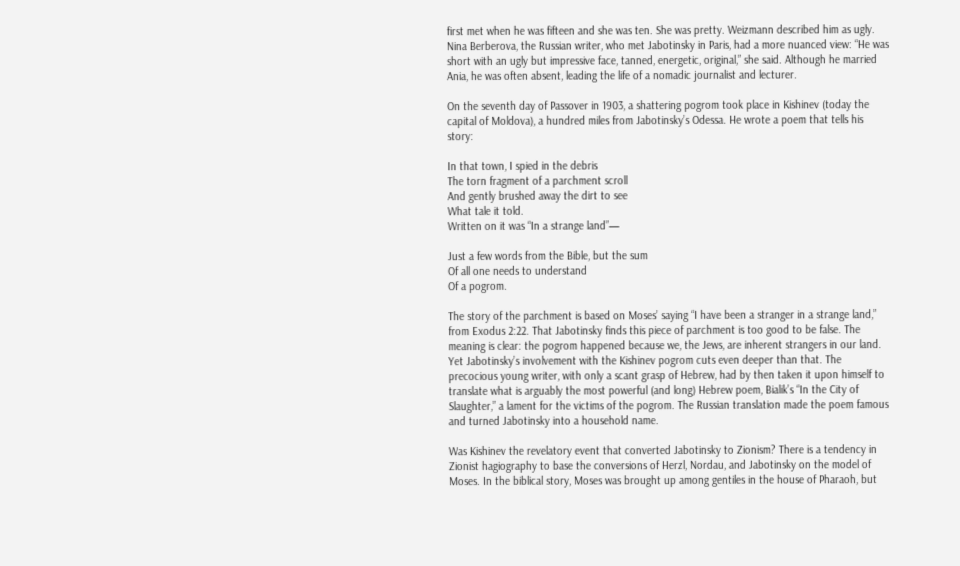first met when he was fifteen and she was ten. She was pretty. Weizmann described him as ugly. Nina Berberova, the Russian writer, who met Jabotinsky in Paris, had a more nuanced view: “He was short with an ugly but impressive face, tanned, energetic, original,” she said. Although he married Ania, he was often absent, leading the life of a nomadic journalist and lecturer.

On the seventh day of Passover in 1903, a shattering pogrom took place in Kishinev (today the capital of Moldova), a hundred miles from Jabotinsky’s Odessa. He wrote a poem that tells his story:

In that town, I spied in the debris
The torn fragment of a parchment scroll
And gently brushed away the dirt to see
What tale it told.
Written on it was “In a strange land”—

Just a few words from the Bible, but the sum
Of all one needs to understand
Of a pogrom.

The story of the parchment is based on Moses’ saying “I have been a stranger in a strange land,” from Exodus 2:22. That Jabotinsky finds this piece of parchment is too good to be false. The meaning is clear: the pogrom happened because we, the Jews, are inherent strangers in our land. Yet Jabotinsky’s involvement with the Kishinev pogrom cuts even deeper than that. The precocious young writer, with only a scant grasp of Hebrew, had by then taken it upon himself to translate what is arguably the most powerful (and long) Hebrew poem, Bialik’s “In the City of Slaughter,” a lament for the victims of the pogrom. The Russian translation made the poem famous and turned Jabotinsky into a household name.

Was Kishinev the revelatory event that converted Jabotinsky to Zionism? There is a tendency in Zionist hagiography to base the conversions of Herzl, Nordau, and Jabotinsky on the model of Moses. In the biblical story, Moses was brought up among gentiles in the house of Pharaoh, but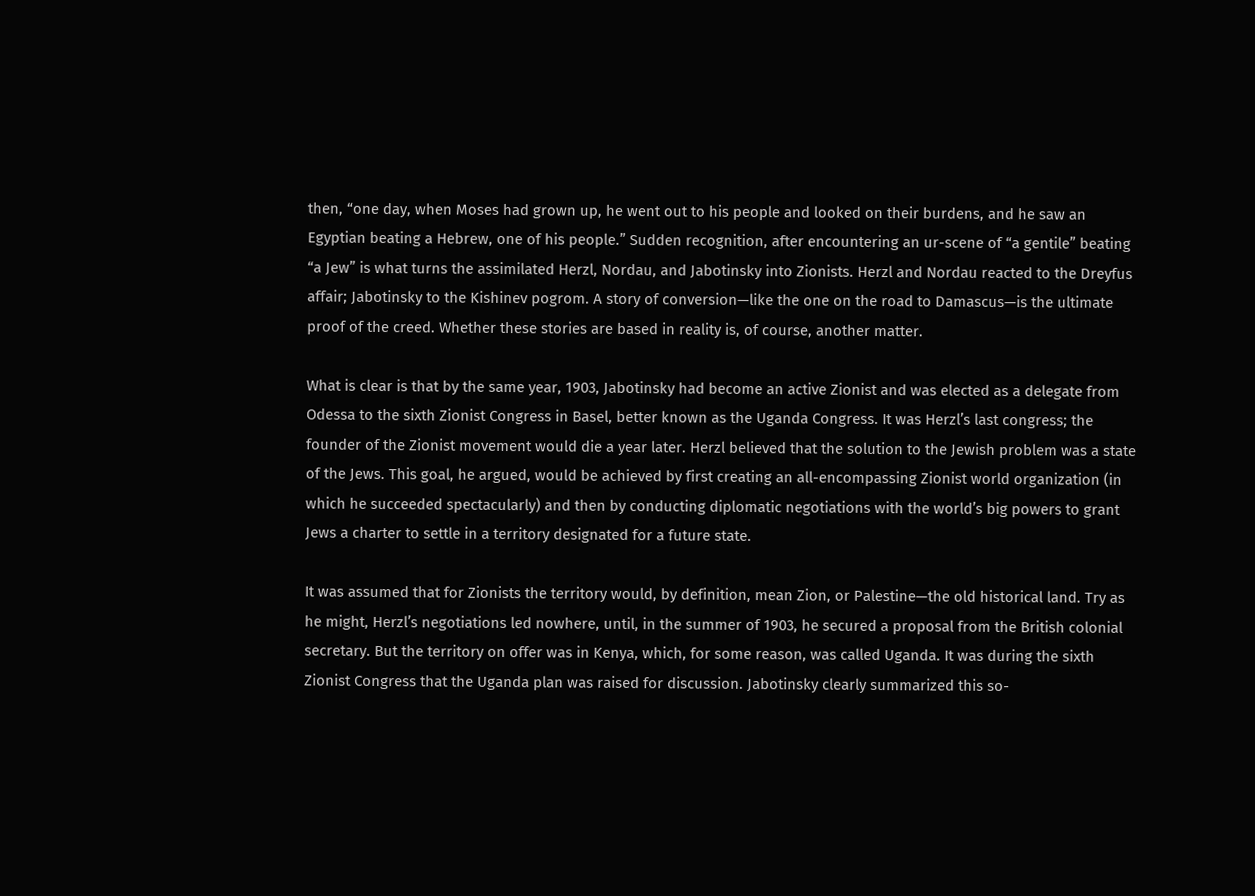then, “one day, when Moses had grown up, he went out to his people and looked on their burdens, and he saw an Egyptian beating a Hebrew, one of his people.” Sudden recognition, after encountering an ur-scene of “a gentile” beating “a Jew” is what turns the assimilated Herzl, Nordau, and Jabotinsky into Zionists. Herzl and Nordau reacted to the Dreyfus affair; Jabotinsky to the Kishinev pogrom. A story of conversion—like the one on the road to Damascus—is the ultimate proof of the creed. Whether these stories are based in reality is, of course, another matter.

What is clear is that by the same year, 1903, Jabotinsky had become an active Zionist and was elected as a delegate from Odessa to the sixth Zionist Congress in Basel, better known as the Uganda Congress. It was Herzl’s last congress; the founder of the Zionist movement would die a year later. Herzl believed that the solution to the Jewish problem was a state of the Jews. This goal, he argued, would be achieved by first creating an all-encompassing Zionist world organization (in which he succeeded spectacularly) and then by conducting diplomatic negotiations with the world’s big powers to grant Jews a charter to settle in a territory designated for a future state.

It was assumed that for Zionists the territory would, by definition, mean Zion, or Palestine—the old historical land. Try as he might, Herzl’s negotiations led nowhere, until, in the summer of 1903, he secured a proposal from the British colonial secretary. But the territory on offer was in Kenya, which, for some reason, was called Uganda. It was during the sixth Zionist Congress that the Uganda plan was raised for discussion. Jabotinsky clearly summarized this so-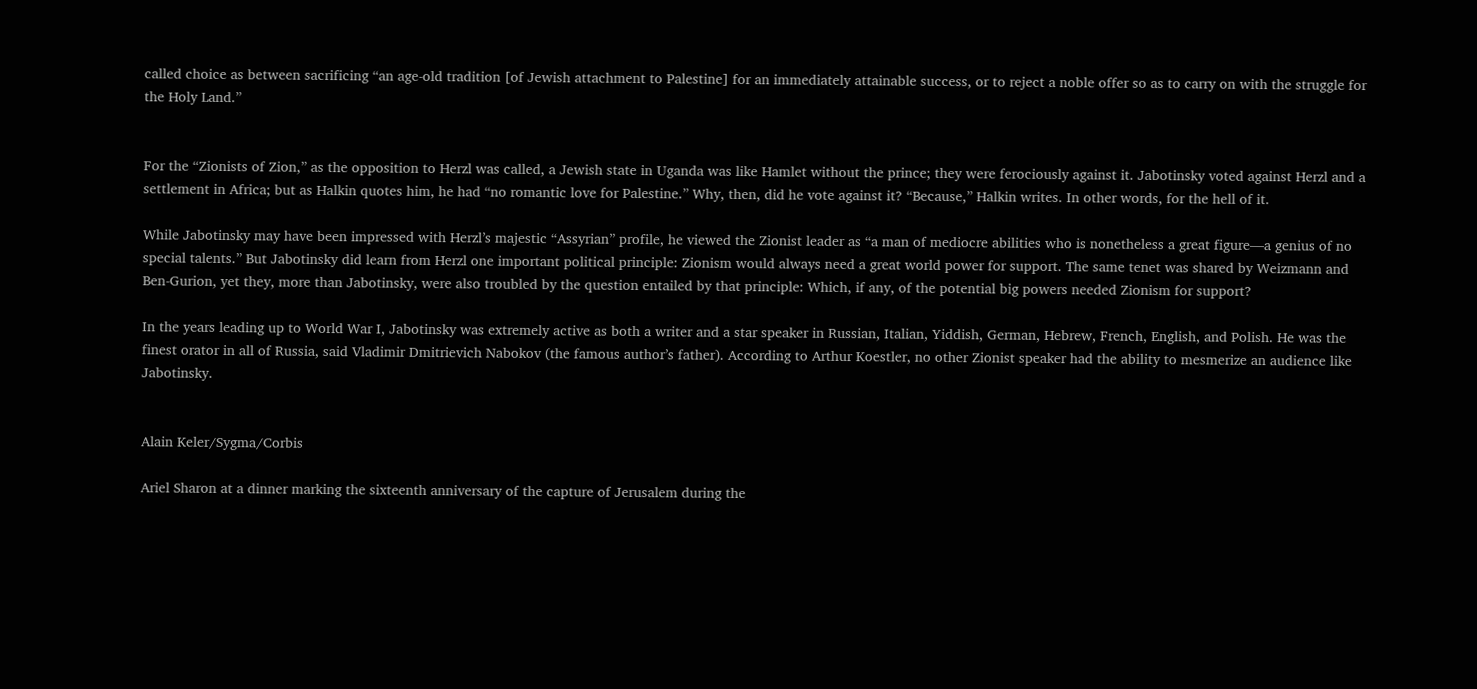called choice as between sacrificing “an age-old tradition [of Jewish attachment to Palestine] for an immediately attainable success, or to reject a noble offer so as to carry on with the struggle for the Holy Land.”


For the “Zionists of Zion,” as the opposition to Herzl was called, a Jewish state in Uganda was like Hamlet without the prince; they were ferociously against it. Jabotinsky voted against Herzl and a settlement in Africa; but as Halkin quotes him, he had “no romantic love for Palestine.” Why, then, did he vote against it? “Because,” Halkin writes. In other words, for the hell of it.

While Jabotinsky may have been impressed with Herzl’s majestic “Assyrian” profile, he viewed the Zionist leader as “a man of mediocre abilities who is nonetheless a great figure—a genius of no special talents.” But Jabotinsky did learn from Herzl one important political principle: Zionism would always need a great world power for support. The same tenet was shared by Weizmann and Ben-Gurion, yet they, more than Jabotinsky, were also troubled by the question entailed by that principle: Which, if any, of the potential big powers needed Zionism for support?

In the years leading up to World War I, Jabotinsky was extremely active as both a writer and a star speaker in Russian, Italian, Yiddish, German, Hebrew, French, English, and Polish. He was the finest orator in all of Russia, said Vladimir Dmitrievich Nabokov (the famous author’s father). According to Arthur Koestler, no other Zionist speaker had the ability to mesmerize an audience like Jabotinsky.


Alain Keler/Sygma/Corbis

Ariel Sharon at a dinner marking the sixteenth anniversary of the capture of Jerusalem during the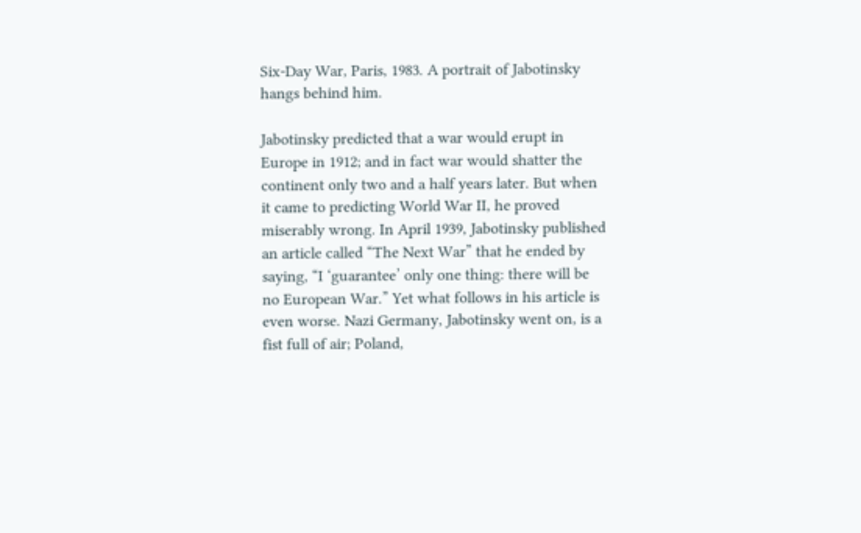Six-Day War, Paris, 1983. A portrait of Jabotinsky hangs behind him.

Jabotinsky predicted that a war would erupt in Europe in 1912; and in fact war would shatter the continent only two and a half years later. But when it came to predicting World War II, he proved miserably wrong. In April 1939, Jabotinsky published an article called “The Next War” that he ended by saying, “I ‘guarantee’ only one thing: there will be no European War.” Yet what follows in his article is even worse. Nazi Germany, Jabotinsky went on, is a fist full of air; Poland,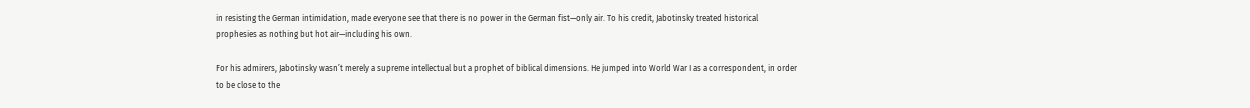in resisting the German intimidation, made everyone see that there is no power in the German fist—only air. To his credit, Jabotinsky treated historical prophesies as nothing but hot air—including his own.

For his admirers, Jabotinsky wasn’t merely a supreme intellectual but a prophet of biblical dimensions. He jumped into World War I as a correspondent, in order to be close to the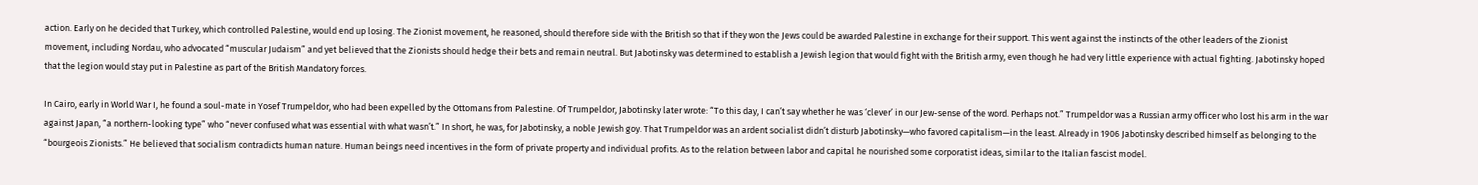action. Early on he decided that Turkey, which controlled Palestine, would end up losing. The Zionist movement, he reasoned, should therefore side with the British so that if they won the Jews could be awarded Palestine in exchange for their support. This went against the instincts of the other leaders of the Zionist movement, including Nordau, who advocated “muscular Judaism” and yet believed that the Zionists should hedge their bets and remain neutral. But Jabotinsky was determined to establish a Jewish legion that would fight with the British army, even though he had very little experience with actual fighting. Jabotinsky hoped that the legion would stay put in Palestine as part of the British Mandatory forces.

In Cairo, early in World War I, he found a soul-mate in Yosef Trumpeldor, who had been expelled by the Ottomans from Palestine. Of Trumpeldor, Jabotinsky later wrote: “To this day, I can’t say whether he was ‘clever’ in our Jew-sense of the word. Perhaps not.” Trumpeldor was a Russian army officer who lost his arm in the war against Japan, “a northern-looking type” who “never confused what was essential with what wasn’t.” In short, he was, for Jabotinsky, a noble Jewish goy. That Trumpeldor was an ardent socialist didn’t disturb Jabotinsky—who favored capitalism—in the least. Already in 1906 Jabotinsky described himself as belonging to the “bourgeois Zionists.” He believed that socialism contradicts human nature. Human beings need incentives in the form of private property and individual profits. As to the relation between labor and capital he nourished some corporatist ideas, similar to the Italian fascist model.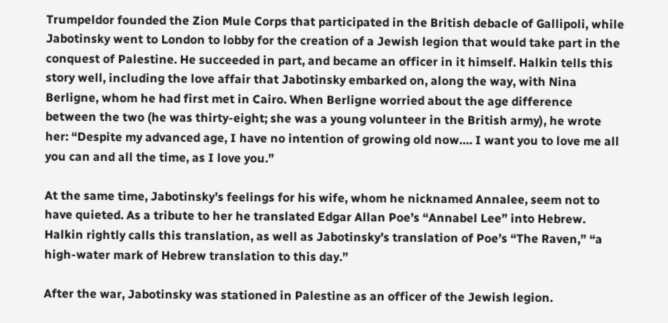Trumpeldor founded the Zion Mule Corps that participated in the British debacle of Gallipoli, while Jabotinsky went to London to lobby for the creation of a Jewish legion that would take part in the conquest of Palestine. He succeeded in part, and became an officer in it himself. Halkin tells this story well, including the love affair that Jabotinsky embarked on, along the way, with Nina Berligne, whom he had first met in Cairo. When Berligne worried about the age difference between the two (he was thirty-eight; she was a young volunteer in the British army), he wrote her: “Despite my advanced age, I have no intention of growing old now…. I want you to love me all you can and all the time, as I love you.”

At the same time, Jabotinsky’s feelings for his wife, whom he nicknamed Annalee, seem not to have quieted. As a tribute to her he translated Edgar Allan Poe’s “Annabel Lee” into Hebrew. Halkin rightly calls this translation, as well as Jabotinsky’s translation of Poe’s “The Raven,” “a high-water mark of Hebrew translation to this day.”

After the war, Jabotinsky was stationed in Palestine as an officer of the Jewish legion.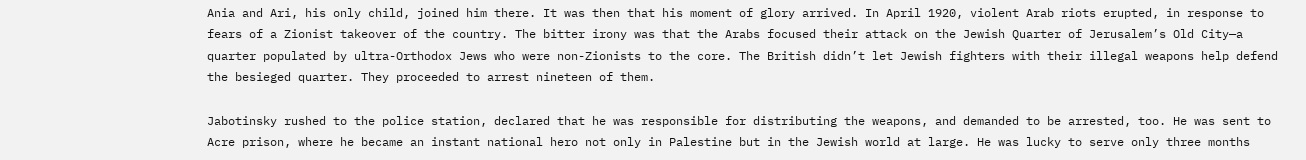Ania and Ari, his only child, joined him there. It was then that his moment of glory arrived. In April 1920, violent Arab riots erupted, in response to fears of a Zionist takeover of the country. The bitter irony was that the Arabs focused their attack on the Jewish Quarter of Jerusalem’s Old City—a quarter populated by ultra-Orthodox Jews who were non-Zionists to the core. The British didn’t let Jewish fighters with their illegal weapons help defend the besieged quarter. They proceeded to arrest nineteen of them.

Jabotinsky rushed to the police station, declared that he was responsible for distributing the weapons, and demanded to be arrested, too. He was sent to Acre prison, where he became an instant national hero not only in Palestine but in the Jewish world at large. He was lucky to serve only three months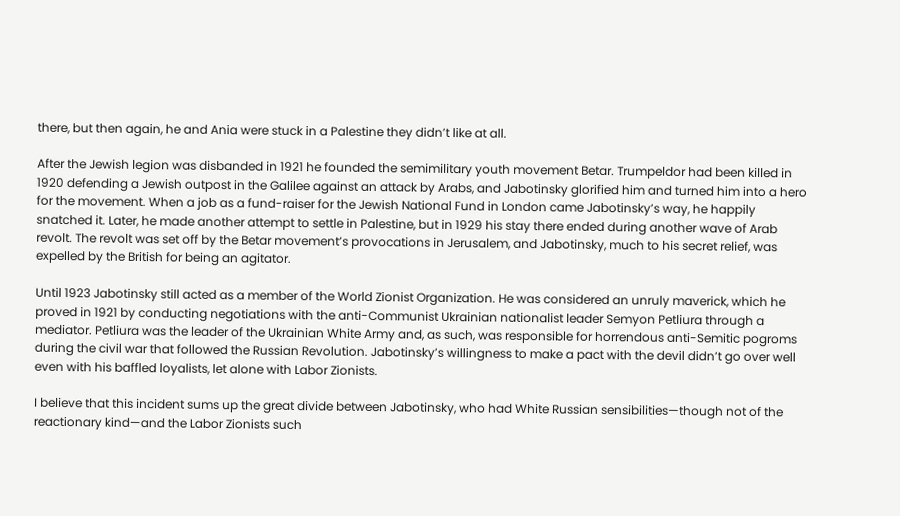there, but then again, he and Ania were stuck in a Palestine they didn’t like at all.

After the Jewish legion was disbanded in 1921 he founded the semimilitary youth movement Betar. Trumpeldor had been killed in 1920 defending a Jewish outpost in the Galilee against an attack by Arabs, and Jabotinsky glorified him and turned him into a hero for the movement. When a job as a fund-raiser for the Jewish National Fund in London came Jabotinsky’s way, he happily snatched it. Later, he made another attempt to settle in Palestine, but in 1929 his stay there ended during another wave of Arab revolt. The revolt was set off by the Betar movement’s provocations in Jerusalem, and Jabotinsky, much to his secret relief, was expelled by the British for being an agitator.

Until 1923 Jabotinsky still acted as a member of the World Zionist Organization. He was considered an unruly maverick, which he proved in 1921 by conducting negotiations with the anti-Communist Ukrainian nationalist leader Semyon Petliura through a mediator. Petliura was the leader of the Ukrainian White Army and, as such, was responsible for horrendous anti-Semitic pogroms during the civil war that followed the Russian Revolution. Jabotinsky’s willingness to make a pact with the devil didn’t go over well even with his baffled loyalists, let alone with Labor Zionists.

I believe that this incident sums up the great divide between Jabotinsky, who had White Russian sensibilities—though not of the reactionary kind—and the Labor Zionists such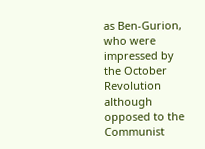as Ben-Gurion, who were impressed by the October Revolution although opposed to the Communist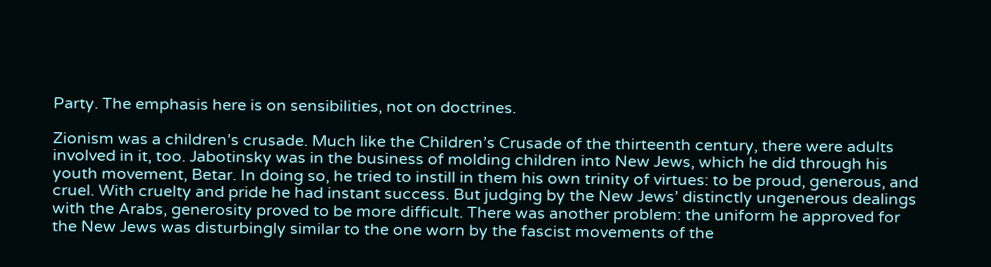Party. The emphasis here is on sensibilities, not on doctrines.

Zionism was a children’s crusade. Much like the Children’s Crusade of the thirteenth century, there were adults involved in it, too. Jabotinsky was in the business of molding children into New Jews, which he did through his youth movement, Betar. In doing so, he tried to instill in them his own trinity of virtues: to be proud, generous, and cruel. With cruelty and pride he had instant success. But judging by the New Jews’ distinctly ungenerous dealings with the Arabs, generosity proved to be more difficult. There was another problem: the uniform he approved for the New Jews was disturbingly similar to the one worn by the fascist movements of the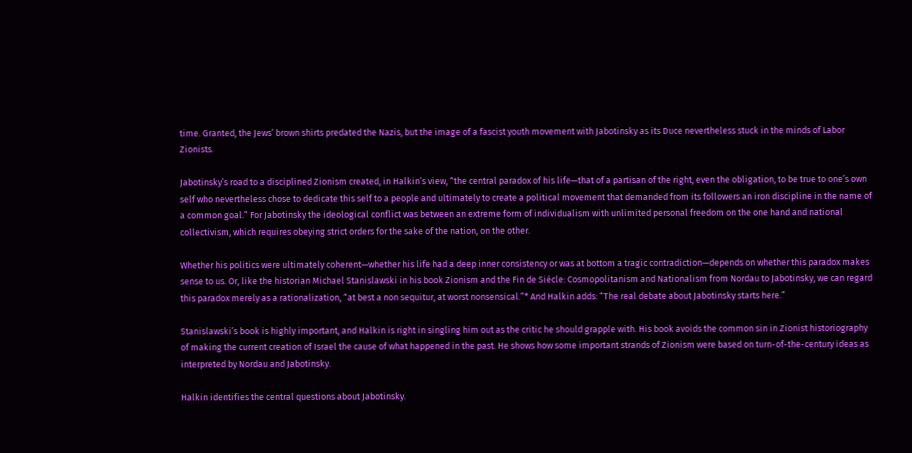time. Granted, the Jews’ brown shirts predated the Nazis, but the image of a fascist youth movement with Jabotinsky as its Duce nevertheless stuck in the minds of Labor Zionists.

Jabotinsky’s road to a disciplined Zionism created, in Halkin’s view, “the central paradox of his life—that of a partisan of the right, even the obligation, to be true to one’s own self who nevertheless chose to dedicate this self to a people and ultimately to create a political movement that demanded from its followers an iron discipline in the name of a common goal.” For Jabotinsky the ideological conflict was between an extreme form of individualism with unlimited personal freedom on the one hand and national collectivism, which requires obeying strict orders for the sake of the nation, on the other.

Whether his politics were ultimately coherent—whether his life had a deep inner consistency or was at bottom a tragic contradiction—depends on whether this paradox makes sense to us. Or, like the historian Michael Stanislawski in his book Zionism and the Fin de Siècle: Cosmopolitanism and Nationalism from Nordau to Jabotinsky, we can regard this paradox merely as a rationalization, “at best a non sequitur, at worst nonsensical.”* And Halkin adds: “The real debate about Jabotinsky starts here.”

Stanislawski’s book is highly important, and Halkin is right in singling him out as the critic he should grapple with. His book avoids the common sin in Zionist historiography of making the current creation of Israel the cause of what happened in the past. He shows how some important strands of Zionism were based on turn-of-the-century ideas as interpreted by Nordau and Jabotinsky.

Halkin identifies the central questions about Jabotinsky.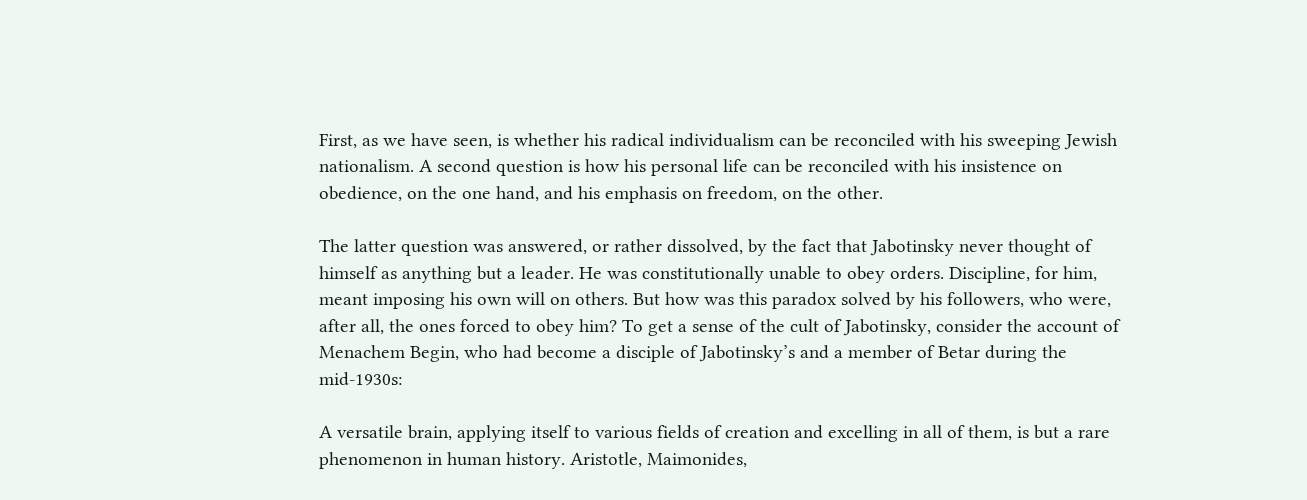First, as we have seen, is whether his radical individualism can be reconciled with his sweeping Jewish nationalism. A second question is how his personal life can be reconciled with his insistence on obedience, on the one hand, and his emphasis on freedom, on the other.

The latter question was answered, or rather dissolved, by the fact that Jabotinsky never thought of himself as anything but a leader. He was constitutionally unable to obey orders. Discipline, for him, meant imposing his own will on others. But how was this paradox solved by his followers, who were, after all, the ones forced to obey him? To get a sense of the cult of Jabotinsky, consider the account of Menachem Begin, who had become a disciple of Jabotinsky’s and a member of Betar during the mid-1930s:

A versatile brain, applying itself to various fields of creation and excelling in all of them, is but a rare phenomenon in human history. Aristotle, Maimonides,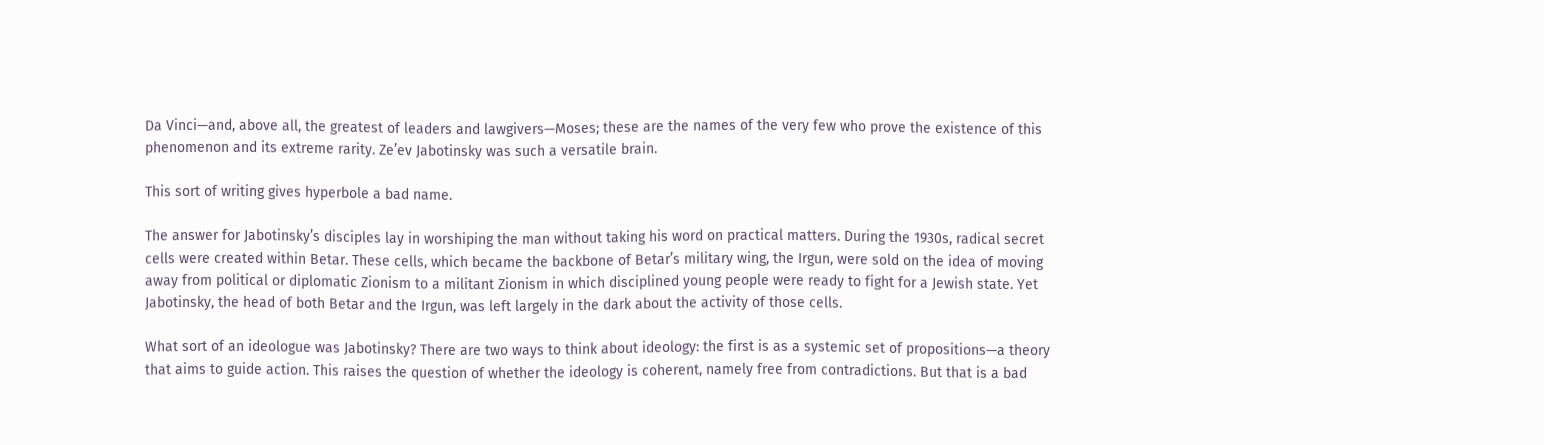Da Vinci—and, above all, the greatest of leaders and lawgivers—Moses; these are the names of the very few who prove the existence of this phenomenon and its extreme rarity. Ze’ev Jabotinsky was such a versatile brain.

This sort of writing gives hyperbole a bad name.

The answer for Jabotinsky’s disciples lay in worshiping the man without taking his word on practical matters. During the 1930s, radical secret cells were created within Betar. These cells, which became the backbone of Betar’s military wing, the Irgun, were sold on the idea of moving away from political or diplomatic Zionism to a militant Zionism in which disciplined young people were ready to fight for a Jewish state. Yet Jabotinsky, the head of both Betar and the Irgun, was left largely in the dark about the activity of those cells.

What sort of an ideologue was Jabotinsky? There are two ways to think about ideology: the first is as a systemic set of propositions—a theory that aims to guide action. This raises the question of whether the ideology is coherent, namely free from contradictions. But that is a bad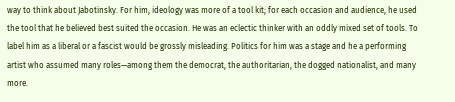way to think about Jabotinsky. For him, ideology was more of a tool kit; for each occasion and audience, he used the tool that he believed best suited the occasion. He was an eclectic thinker with an oddly mixed set of tools. To label him as a liberal or a fascist would be grossly misleading. Politics for him was a stage and he a performing artist who assumed many roles—among them the democrat, the authoritarian, the dogged nationalist, and many more.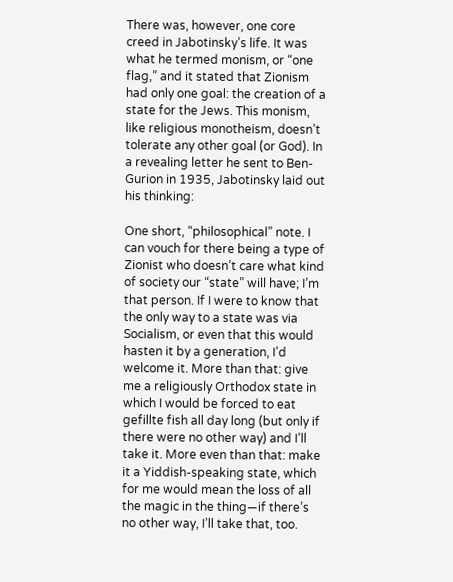There was, however, one core creed in Jabotinsky’s life. It was what he termed monism, or “one flag,” and it stated that Zionism had only one goal: the creation of a state for the Jews. This monism, like religious monotheism, doesn’t tolerate any other goal (or God). In a revealing letter he sent to Ben-Gurion in 1935, Jabotinsky laid out his thinking:

One short, “philosophical” note. I can vouch for there being a type of Zionist who doesn’t care what kind of society our “state” will have; I’m that person. If I were to know that the only way to a state was via Socialism, or even that this would hasten it by a generation, I’d welcome it. More than that: give me a religiously Orthodox state in which I would be forced to eat gefillte fish all day long (but only if there were no other way) and I’ll take it. More even than that: make it a Yiddish-speaking state, which for me would mean the loss of all the magic in the thing—if there’s no other way, I’ll take that, too.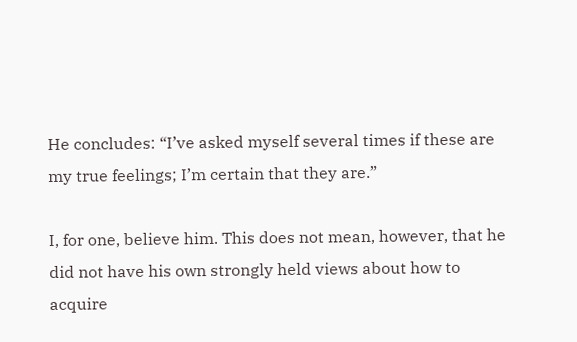He concludes: “I’ve asked myself several times if these are my true feelings; I’m certain that they are.”

I, for one, believe him. This does not mean, however, that he did not have his own strongly held views about how to acquire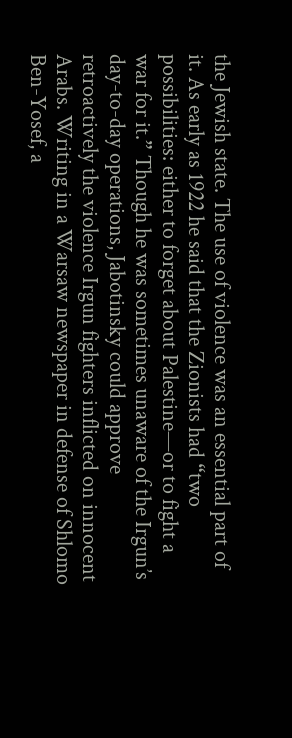the Jewish state. The use of violence was an essential part of it. As early as 1922 he said that the Zionists had “two possibilities: either to forget about Palestine—or to fight a war for it.” Though he was sometimes unaware of the Irgun’s day-to-day operations, Jabotinsky could approve retroactively the violence Irgun fighters inflicted on innocent Arabs. Writing in a Warsaw newspaper in defense of Shlomo Ben-Yosef, a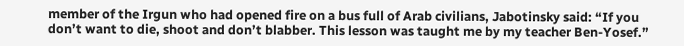member of the Irgun who had opened fire on a bus full of Arab civilians, Jabotinsky said: “If you don’t want to die, shoot and don’t blabber. This lesson was taught me by my teacher Ben-Yosef.”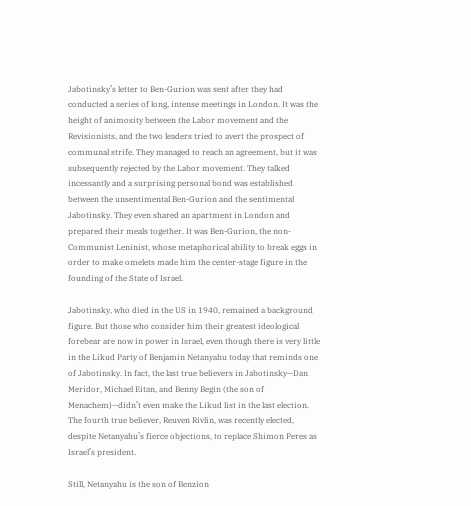Jabotinsky’s letter to Ben-Gurion was sent after they had conducted a series of long, intense meetings in London. It was the height of animosity between the Labor movement and the Revisionists, and the two leaders tried to avert the prospect of communal strife. They managed to reach an agreement, but it was subsequently rejected by the Labor movement. They talked incessantly and a surprising personal bond was established between the unsentimental Ben-Gurion and the sentimental Jabotinsky. They even shared an apartment in London and prepared their meals together. It was Ben-Gurion, the non-Communist Leninist, whose metaphorical ability to break eggs in order to make omelets made him the center-stage figure in the founding of the State of Israel.

Jabotinsky, who died in the US in 1940, remained a background figure. But those who consider him their greatest ideological forebear are now in power in Israel, even though there is very little in the Likud Party of Benjamin Netanyahu today that reminds one of Jabotinsky. In fact, the last true believers in Jabotinsky—Dan Meridor, Michael Eitan, and Benny Begin (the son of Menachem)—didn’t even make the Likud list in the last election. The fourth true believer, Reuven Rivlin, was recently elected, despite Netanyahu’s fierce objections, to replace Shimon Peres as Israel’s president.

Still, Netanyahu is the son of Benzion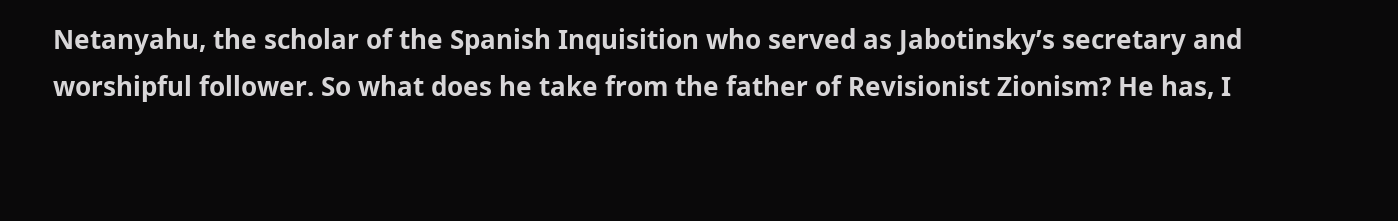Netanyahu, the scholar of the Spanish Inquisition who served as Jabotinsky’s secretary and worshipful follower. So what does he take from the father of Revisionist Zionism? He has, I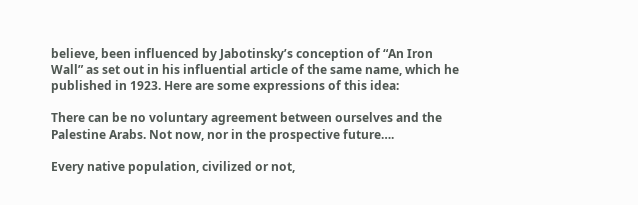believe, been influenced by Jabotinsky’s conception of “An Iron Wall” as set out in his influential article of the same name, which he published in 1923. Here are some expressions of this idea:

There can be no voluntary agreement between ourselves and the Palestine Arabs. Not now, nor in the prospective future….

Every native population, civilized or not,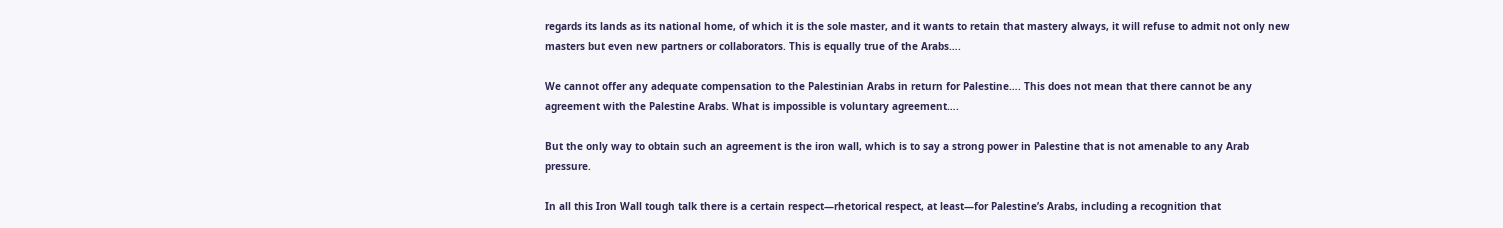regards its lands as its national home, of which it is the sole master, and it wants to retain that mastery always, it will refuse to admit not only new masters but even new partners or collaborators. This is equally true of the Arabs….

We cannot offer any adequate compensation to the Palestinian Arabs in return for Palestine…. This does not mean that there cannot be any agreement with the Palestine Arabs. What is impossible is voluntary agreement….

But the only way to obtain such an agreement is the iron wall, which is to say a strong power in Palestine that is not amenable to any Arab pressure.

In all this Iron Wall tough talk there is a certain respect—rhetorical respect, at least—for Palestine’s Arabs, including a recognition that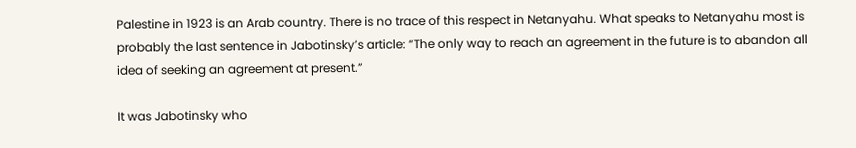Palestine in 1923 is an Arab country. There is no trace of this respect in Netanyahu. What speaks to Netanyahu most is probably the last sentence in Jabotinsky’s article: “The only way to reach an agreement in the future is to abandon all idea of seeking an agreement at present.”

It was Jabotinsky who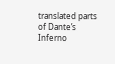translated parts of Dante’s Inferno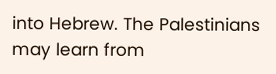into Hebrew. The Palestinians may learn from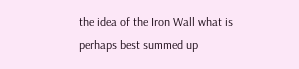the idea of the Iron Wall what is perhaps best summed up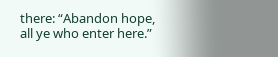there: “Abandon hope, all ye who enter here.”